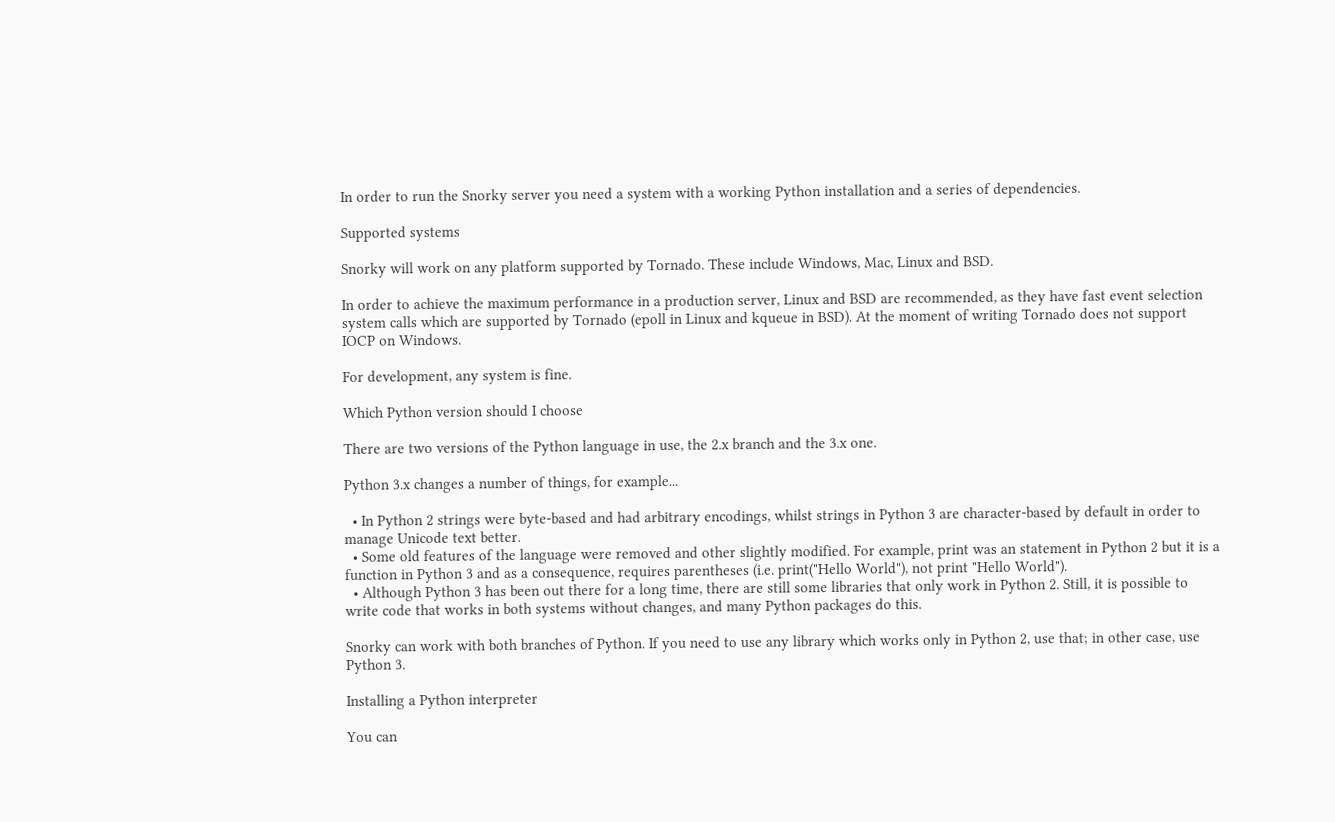In order to run the Snorky server you need a system with a working Python installation and a series of dependencies.

Supported systems

Snorky will work on any platform supported by Tornado. These include Windows, Mac, Linux and BSD.

In order to achieve the maximum performance in a production server, Linux and BSD are recommended, as they have fast event selection system calls which are supported by Tornado (epoll in Linux and kqueue in BSD). At the moment of writing Tornado does not support IOCP on Windows.

For development, any system is fine.

Which Python version should I choose

There are two versions of the Python language in use, the 2.x branch and the 3.x one.

Python 3.x changes a number of things, for example...

  • In Python 2 strings were byte-based and had arbitrary encodings, whilst strings in Python 3 are character-based by default in order to manage Unicode text better.
  • Some old features of the language were removed and other slightly modified. For example, print was an statement in Python 2 but it is a function in Python 3 and as a consequence, requires parentheses (i.e. print("Hello World"), not print "Hello World").
  • Although Python 3 has been out there for a long time, there are still some libraries that only work in Python 2. Still, it is possible to write code that works in both systems without changes, and many Python packages do this.

Snorky can work with both branches of Python. If you need to use any library which works only in Python 2, use that; in other case, use Python 3.

Installing a Python interpreter

You can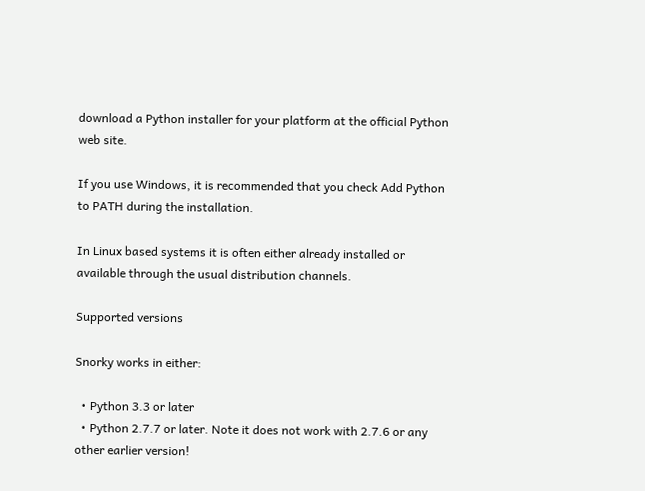download a Python installer for your platform at the official Python web site.

If you use Windows, it is recommended that you check Add Python to PATH during the installation.

In Linux based systems it is often either already installed or available through the usual distribution channels.

Supported versions

Snorky works in either:

  • Python 3.3 or later
  • Python 2.7.7 or later. Note it does not work with 2.7.6 or any other earlier version!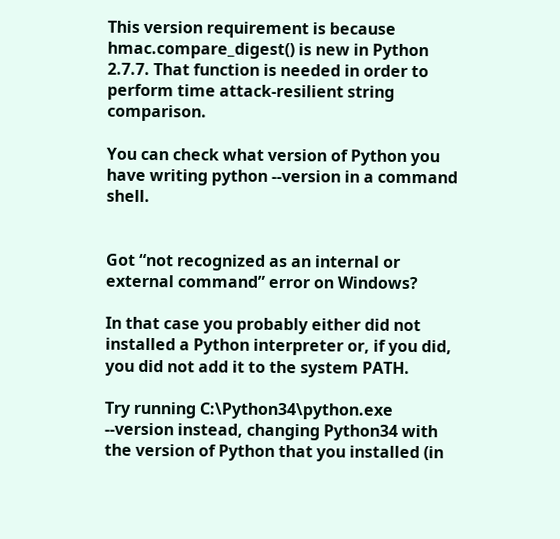This version requirement is because hmac.compare_digest() is new in Python 2.7.7. That function is needed in order to perform time attack-resilient string comparison.

You can check what version of Python you have writing python --version in a command shell.


Got “not recognized as an internal or external command” error on Windows?

In that case you probably either did not installed a Python interpreter or, if you did, you did not add it to the system PATH.

Try running C:\Python34\python.exe --version instead, changing Python34 with the version of Python that you installed (in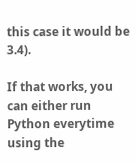this case it would be 3.4).

If that works, you can either run Python everytime using the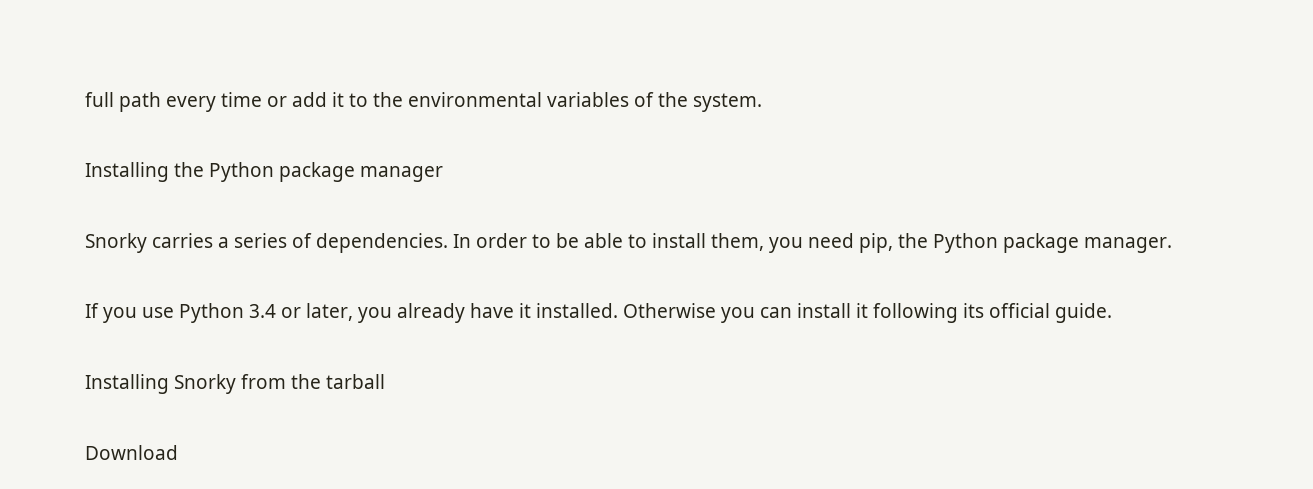full path every time or add it to the environmental variables of the system.

Installing the Python package manager

Snorky carries a series of dependencies. In order to be able to install them, you need pip, the Python package manager.

If you use Python 3.4 or later, you already have it installed. Otherwise you can install it following its official guide.

Installing Snorky from the tarball

Download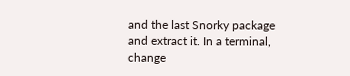and the last Snorky package and extract it. In a terminal, change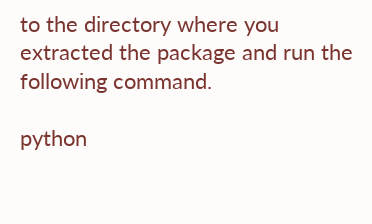to the directory where you extracted the package and run the following command.

python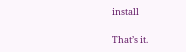install

That’s it.